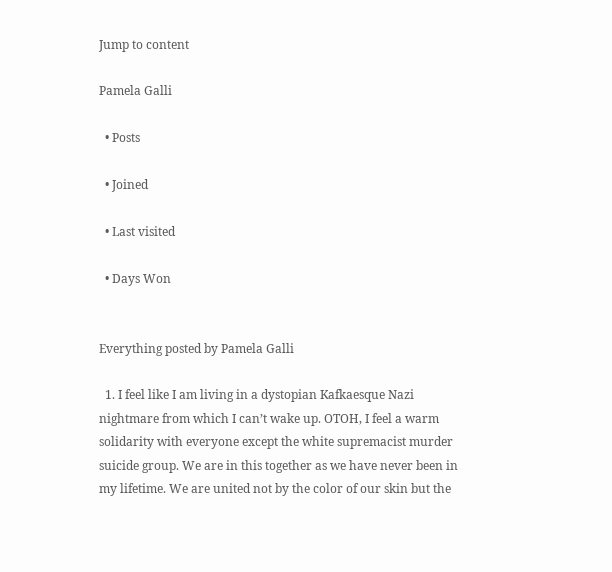Jump to content

Pamela Galli

  • Posts

  • Joined

  • Last visited

  • Days Won


Everything posted by Pamela Galli

  1. I feel like I am living in a dystopian Kafkaesque Nazi nightmare from which I can’t wake up. OTOH, I feel a warm solidarity with everyone except the white supremacist murder suicide group. We are in this together as we have never been in my lifetime. We are united not by the color of our skin but the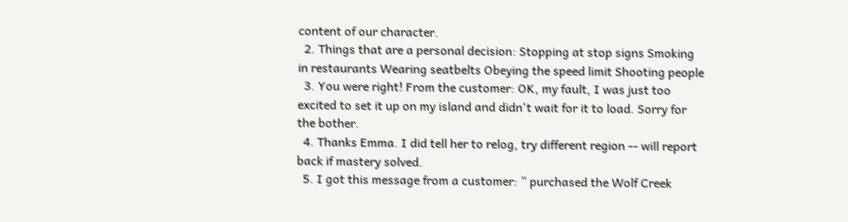content of our character.
  2. Things that are a personal decision: Stopping at stop signs Smoking in restaurants Wearing seatbelts Obeying the speed limit Shooting people
  3. You were right! From the customer: OK, my fault, I was just too excited to set it up on my island and didn't wait for it to load. Sorry for the bother.
  4. Thanks Emma. I did tell her to relog, try different region -- will report back if mastery solved.
  5. I got this message from a customer: ” purchased the Wolf Creek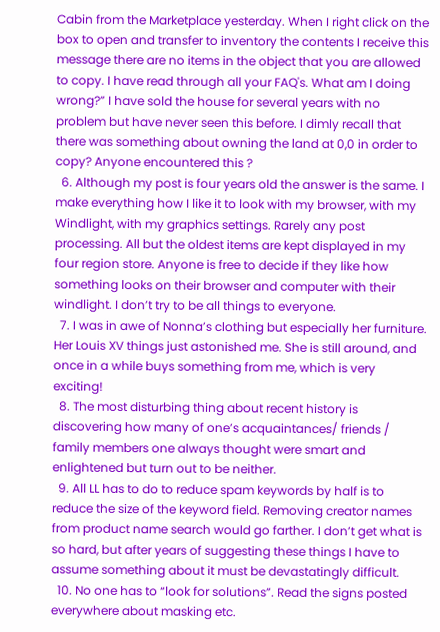Cabin from the Marketplace yesterday. When I right click on the box to open and transfer to inventory the contents I receive this message there are no items in the object that you are allowed to copy. I have read through all your FAQ's. What am I doing wrong?” I have sold the house for several years with no problem but have never seen this before. I dimly recall that there was something about owning the land at 0,0 in order to copy? Anyone encountered this ?
  6. Although my post is four years old the answer is the same. I make everything how I like it to look with my browser, with my Windlight, with my graphics settings. Rarely any post processing. All but the oldest items are kept displayed in my four region store. Anyone is free to decide if they like how something looks on their browser and computer with their windlight. I don’t try to be all things to everyone.
  7. I was in awe of Nonna’s clothing but especially her furniture. Her Louis XV things just astonished me. She is still around, and once in a while buys something from me, which is very exciting!
  8. The most disturbing thing about recent history is discovering how many of one’s acquaintances/ friends / family members one always thought were smart and enlightened but turn out to be neither.
  9. All LL has to do to reduce spam keywords by half is to reduce the size of the keyword field. Removing creator names from product name search would go farther. I don’t get what is so hard, but after years of suggesting these things I have to assume something about it must be devastatingly difficult.
  10. No one has to “look for solutions”. Read the signs posted everywhere about masking etc.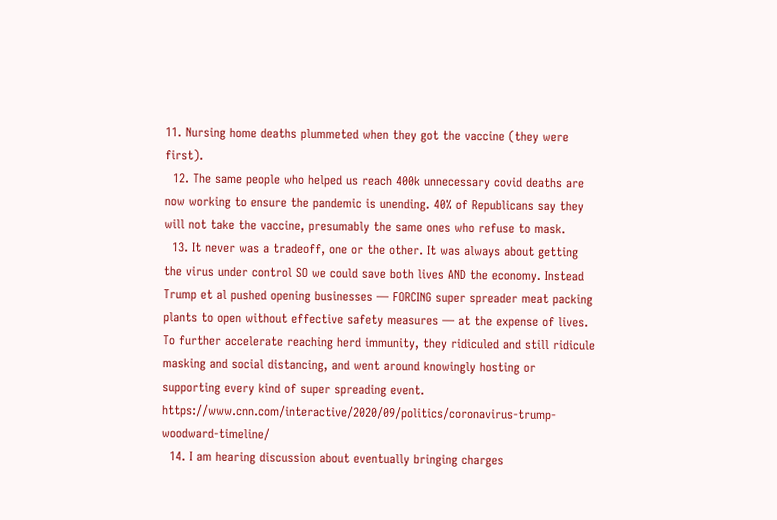11. Nursing home deaths plummeted when they got the vaccine (they were first).
  12. The same people who helped us reach 400k unnecessary covid deaths are now working to ensure the pandemic is unending. 40% of Republicans say they will not take the vaccine, presumably the same ones who refuse to mask.
  13. It never was a tradeoff, one or the other. It was always about getting the virus under control SO we could save both lives AND the economy. Instead Trump et al pushed opening businesses — FORCING super spreader meat packing plants to open without effective safety measures — at the expense of lives. To further accelerate reaching herd immunity, they ridiculed and still ridicule masking and social distancing, and went around knowingly hosting or supporting every kind of super spreading event. https://www.cnn.com/interactive/2020/09/politics/coronavirus-trump-woodward-timeline/
  14. I am hearing discussion about eventually bringing charges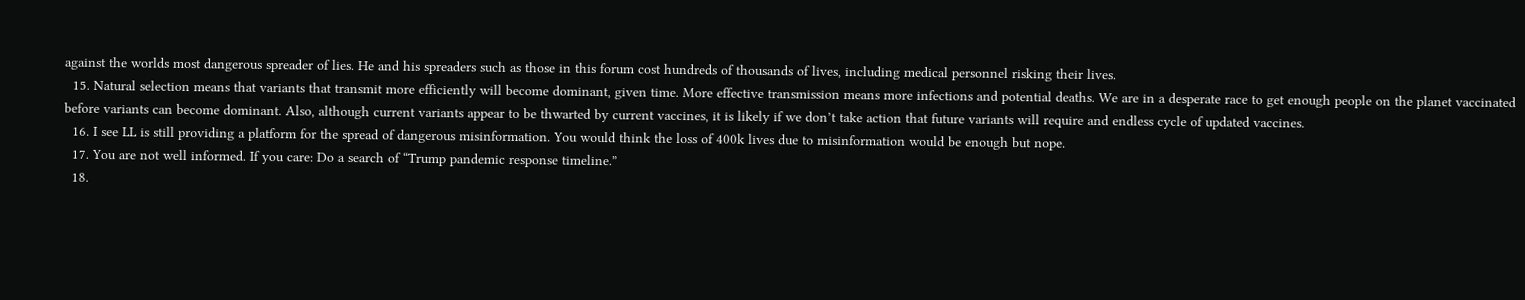against the worlds most dangerous spreader of lies. He and his spreaders such as those in this forum cost hundreds of thousands of lives, including medical personnel risking their lives.
  15. Natural selection means that variants that transmit more efficiently will become dominant, given time. More effective transmission means more infections and potential deaths. We are in a desperate race to get enough people on the planet vaccinated before variants can become dominant. Also, although current variants appear to be thwarted by current vaccines, it is likely if we don’t take action that future variants will require and endless cycle of updated vaccines.
  16. I see LL is still providing a platform for the spread of dangerous misinformation. You would think the loss of 400k lives due to misinformation would be enough but nope.
  17. You are not well informed. If you care: Do a search of “Trump pandemic response timeline.”
  18.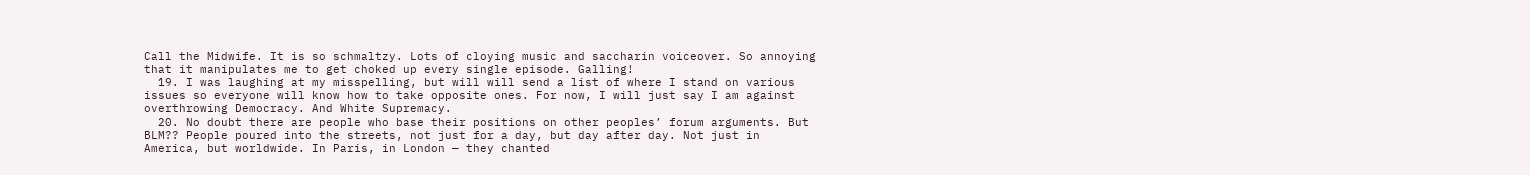Call the Midwife. It is so schmaltzy. Lots of cloying music and saccharin voiceover. So annoying that it manipulates me to get choked up every single episode. Galling!
  19. I was laughing at my misspelling, but will will send a list of where I stand on various issues so everyone will know how to take opposite ones. For now, I will just say I am against overthrowing Democracy. And White Supremacy.
  20. No doubt there are people who base their positions on other peoples’ forum arguments. But BLM?? People poured into the streets, not just for a day, but day after day. Not just in America, but worldwide. In Paris, in London — they chanted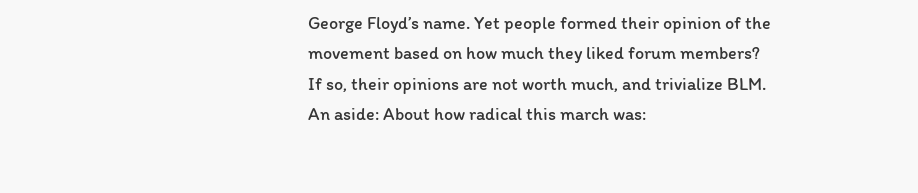George Floyd’s name. Yet people formed their opinion of the movement based on how much they liked forum members? If so, their opinions are not worth much, and trivialize BLM. An aside: About how radical this march was: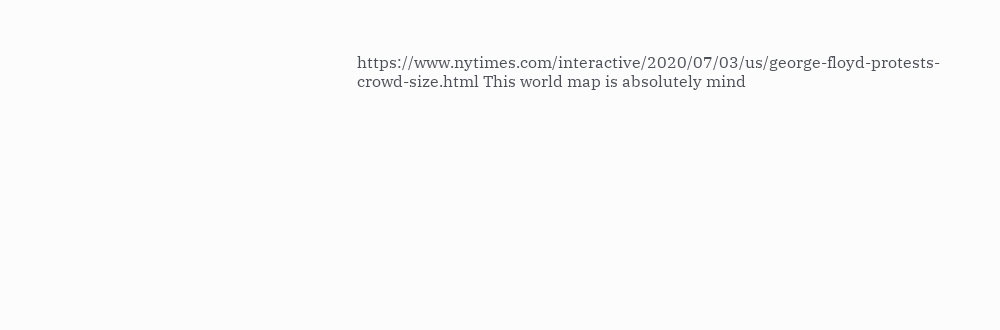https://www.nytimes.com/interactive/2020/07/03/us/george-floyd-protests-crowd-size.html This world map is absolutely mind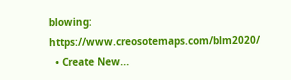blowing: https://www.creosotemaps.com/blm2020/
  • Create New...